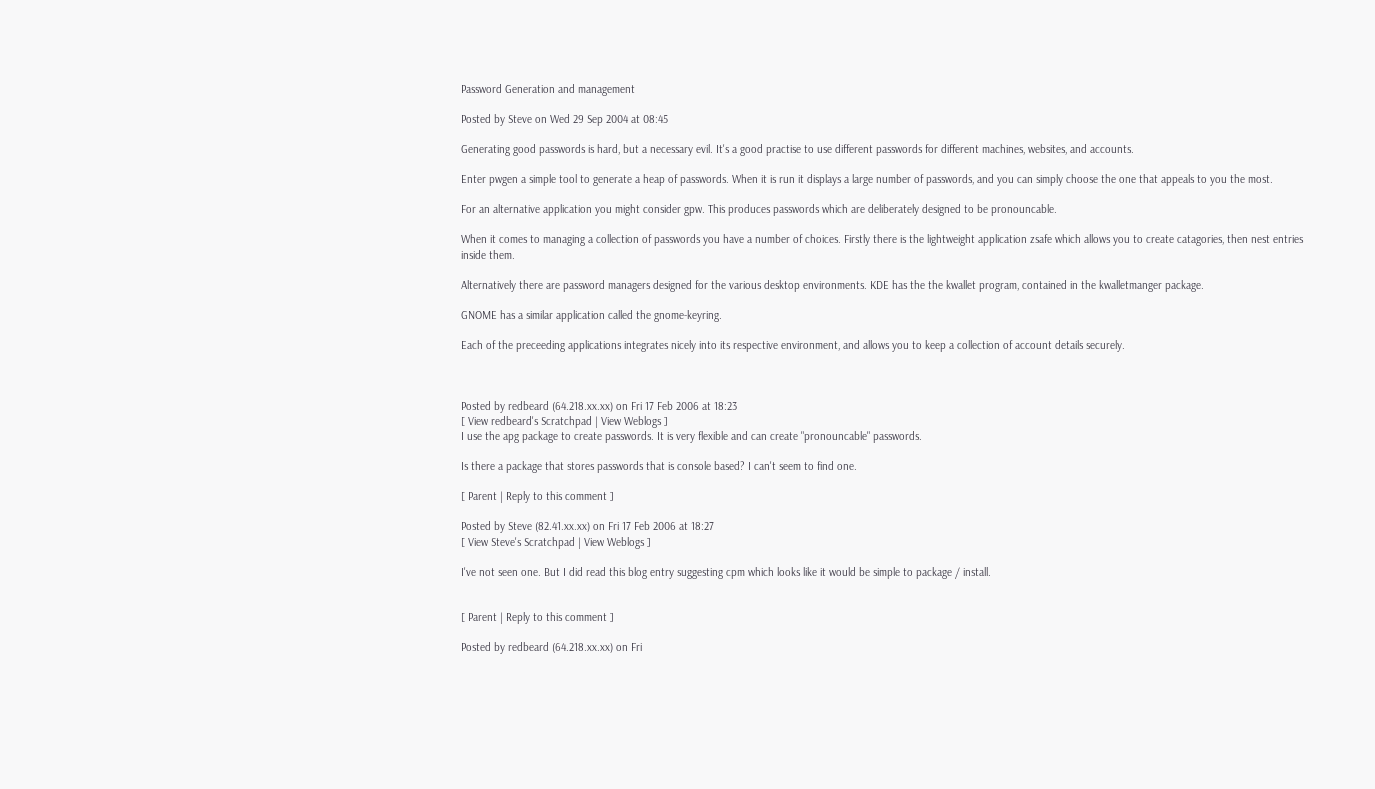Password Generation and management

Posted by Steve on Wed 29 Sep 2004 at 08:45

Generating good passwords is hard, but a necessary evil. It's a good practise to use different passwords for different machines, websites, and accounts.

Enter pwgen a simple tool to generate a heap of passwords. When it is run it displays a large number of passwords, and you can simply choose the one that appeals to you the most.

For an alternative application you might consider gpw. This produces passwords which are deliberately designed to be pronouncable.

When it comes to managing a collection of passwords you have a number of choices. Firstly there is the lightweight application zsafe which allows you to create catagories, then nest entries inside them.

Alternatively there are password managers designed for the various desktop environments. KDE has the the kwallet program, contained in the kwalletmanger package.

GNOME has a similar application called the gnome-keyring.

Each of the preceeding applications integrates nicely into its respective environment, and allows you to keep a collection of account details securely.



Posted by redbeard (64.218.xx.xx) on Fri 17 Feb 2006 at 18:23
[ View redbeard's Scratchpad | View Weblogs ]
I use the apg package to create passwords. It is very flexible and can create "pronouncable" passwords.

Is there a package that stores passwords that is console based? I can't seem to find one.

[ Parent | Reply to this comment ]

Posted by Steve (82.41.xx.xx) on Fri 17 Feb 2006 at 18:27
[ View Steve's Scratchpad | View Weblogs ]

I've not seen one. But I did read this blog entry suggesting cpm which looks like it would be simple to package / install.


[ Parent | Reply to this comment ]

Posted by redbeard (64.218.xx.xx) on Fri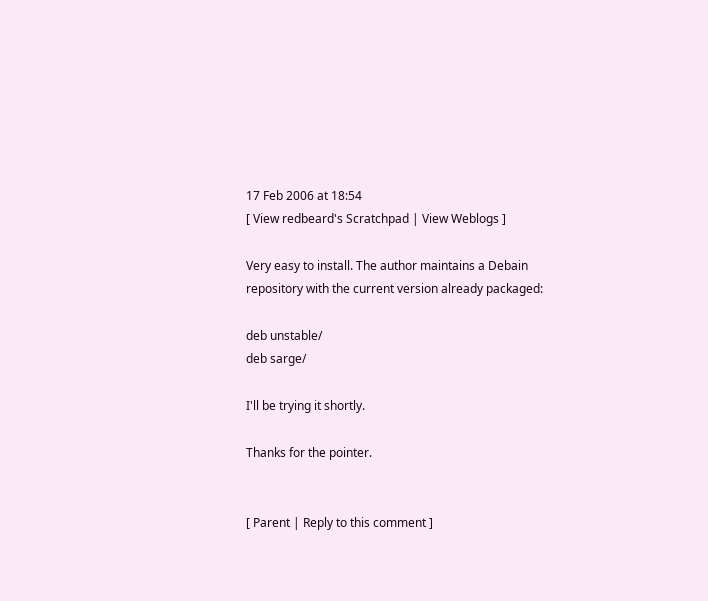17 Feb 2006 at 18:54
[ View redbeard's Scratchpad | View Weblogs ]

Very easy to install. The author maintains a Debain repository with the current version already packaged:

deb unstable/
deb sarge/

I'll be trying it shortly.

Thanks for the pointer.


[ Parent | Reply to this comment ]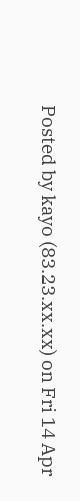Posted by kayo (83.23.xx.xx) on Fri 14 Apr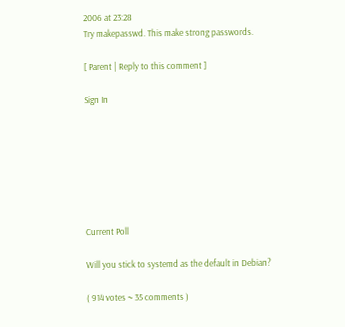2006 at 23:28
Try makepasswd. This make strong passwords.

[ Parent | Reply to this comment ]

Sign In







Current Poll

Will you stick to systemd as the default in Debian?

( 914 votes ~ 35 comments )